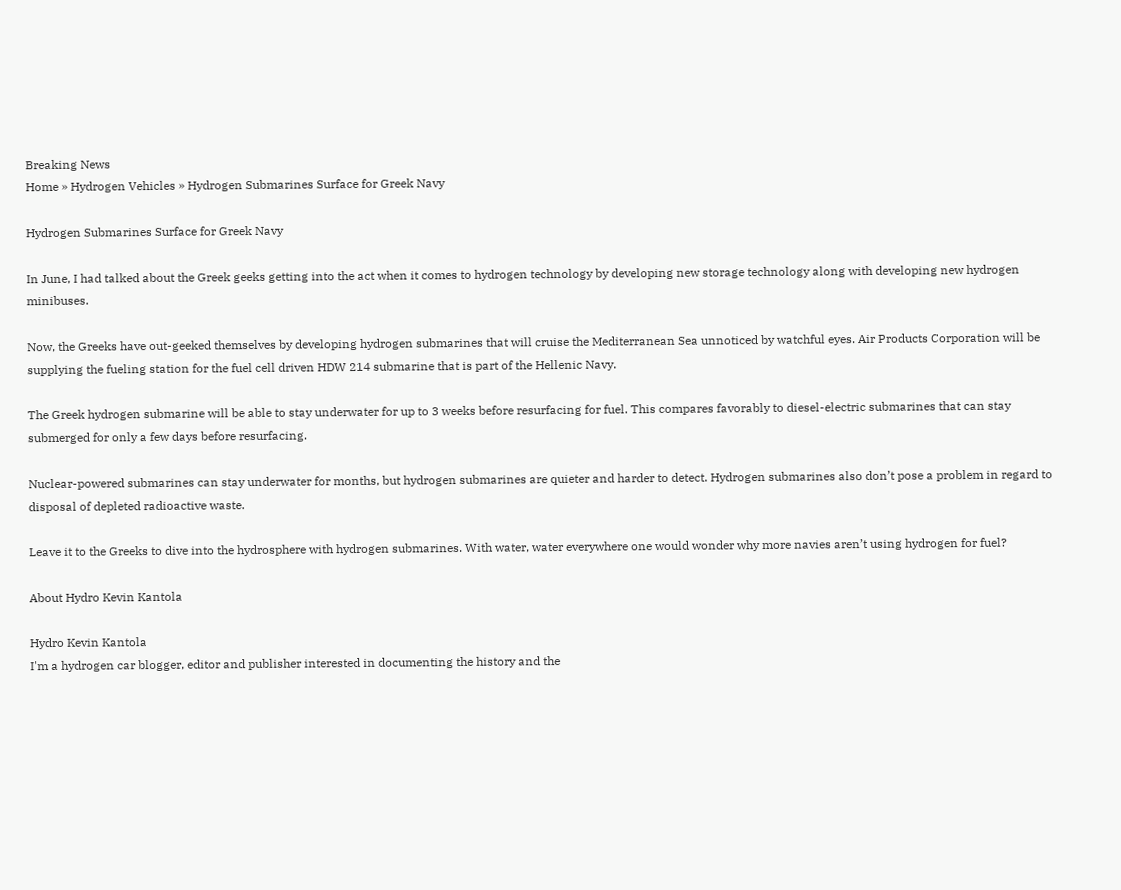Breaking News
Home » Hydrogen Vehicles » Hydrogen Submarines Surface for Greek Navy

Hydrogen Submarines Surface for Greek Navy

In June, I had talked about the Greek geeks getting into the act when it comes to hydrogen technology by developing new storage technology along with developing new hydrogen minibuses.

Now, the Greeks have out-geeked themselves by developing hydrogen submarines that will cruise the Mediterranean Sea unnoticed by watchful eyes. Air Products Corporation will be supplying the fueling station for the fuel cell driven HDW 214 submarine that is part of the Hellenic Navy.

The Greek hydrogen submarine will be able to stay underwater for up to 3 weeks before resurfacing for fuel. This compares favorably to diesel-electric submarines that can stay submerged for only a few days before resurfacing.

Nuclear-powered submarines can stay underwater for months, but hydrogen submarines are quieter and harder to detect. Hydrogen submarines also don’t pose a problem in regard to disposal of depleted radioactive waste.

Leave it to the Greeks to dive into the hydrosphere with hydrogen submarines. With water, water everywhere one would wonder why more navies aren’t using hydrogen for fuel?

About Hydro Kevin Kantola

Hydro Kevin Kantola
I'm a hydrogen car blogger, editor and publisher interested in documenting the history and the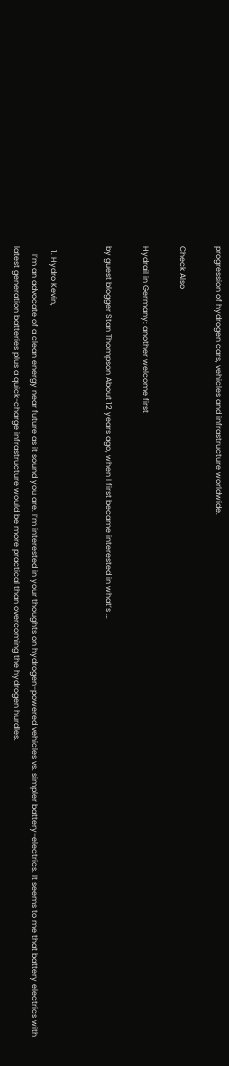progression of hydrogen cars, vehicles and infrastructure worldwide.

Check Also

Hydrail in Germany: another welcome first

by guest blogger Stan Thompson About 12 years ago, when I first became interested in what’s …


  1. Hydro Kevin,
    I’m an advocate of a clean energy near future as it sound you are. I’m interested in your thoughts on hydrogen-powered vehicles vs. simpler battery-electrics. It seems to me that battery electrics with latest generation batteries plus a quick-charge infrastructure would be more practical than overcoming the hydrogen hurdles.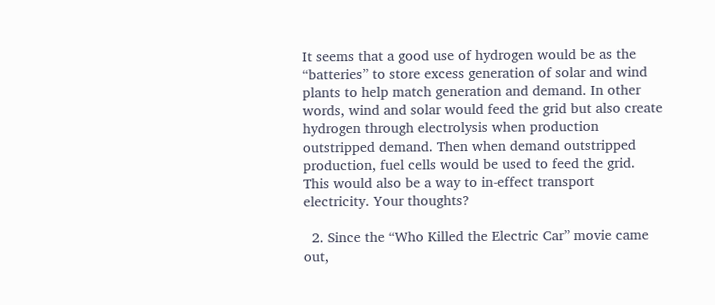It seems that a good use of hydrogen would be as the “batteries” to store excess generation of solar and wind plants to help match generation and demand. In other words, wind and solar would feed the grid but also create hydrogen through electrolysis when production outstripped demand. Then when demand outstripped production, fuel cells would be used to feed the grid. This would also be a way to in-effect transport electricity. Your thoughts?

  2. Since the “Who Killed the Electric Car” movie came out,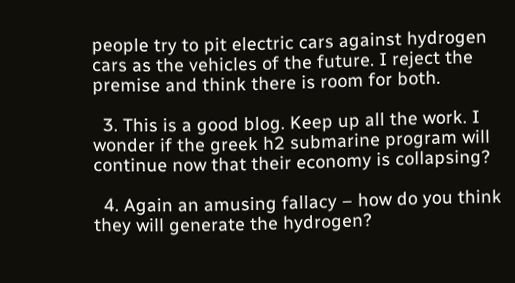people try to pit electric cars against hydrogen cars as the vehicles of the future. I reject the premise and think there is room for both.

  3. This is a good blog. Keep up all the work. I wonder if the greek h2 submarine program will continue now that their economy is collapsing?

  4. Again an amusing fallacy – how do you think they will generate the hydrogen?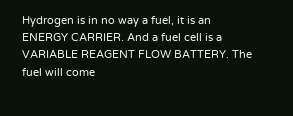Hydrogen is in no way a fuel, it is an ENERGY CARRIER. And a fuel cell is a VARIABLE REAGENT FLOW BATTERY. The fuel will come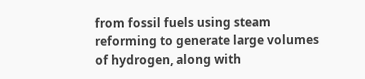from fossil fuels using steam reforming to generate large volumes of hydrogen, along with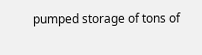pumped storage of tons of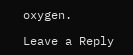oxygen.

Leave a Reply